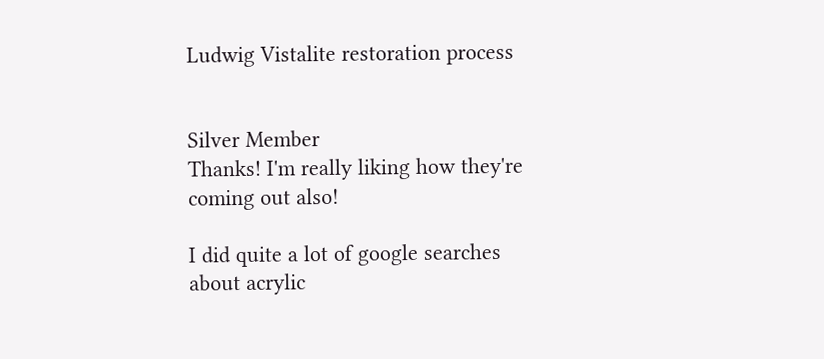Ludwig Vistalite restoration process


Silver Member
Thanks! I'm really liking how they're coming out also!

I did quite a lot of google searches about acrylic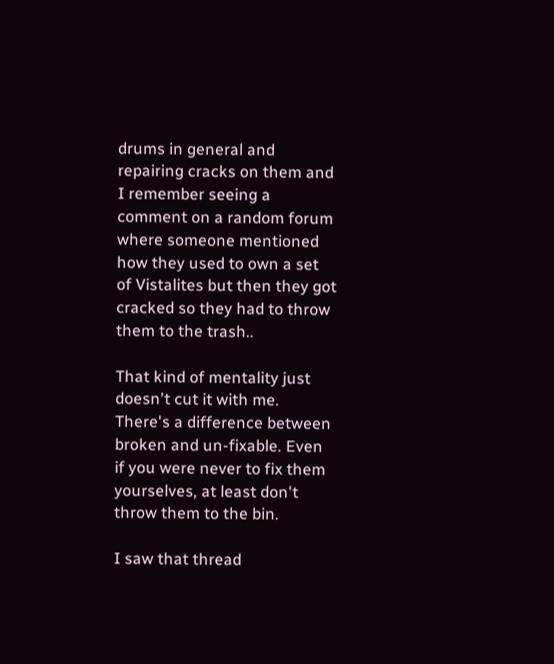drums in general and repairing cracks on them and I remember seeing a comment on a random forum where someone mentioned how they used to own a set of Vistalites but then they got cracked so they had to throw them to the trash..

That kind of mentality just doesn't cut it with me.
There's a difference between broken and un-fixable. Even if you were never to fix them yourselves, at least don't throw them to the bin.

I saw that thread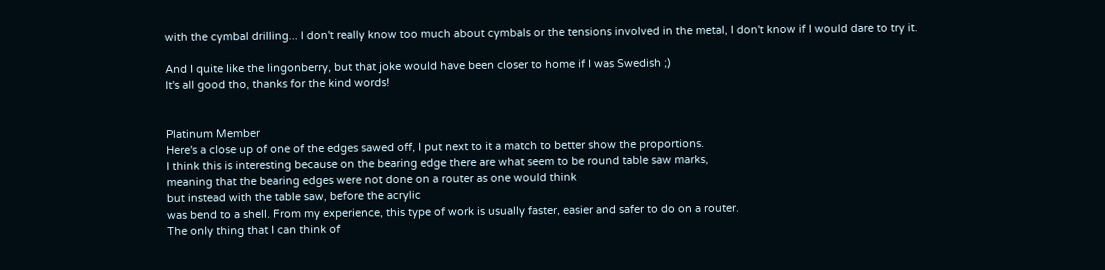with the cymbal drilling... I don't really know too much about cymbals or the tensions involved in the metal, I don't know if I would dare to try it.

And I quite like the lingonberry, but that joke would have been closer to home if I was Swedish ;)
It's all good tho, thanks for the kind words!


Platinum Member
Here's a close up of one of the edges sawed off, I put next to it a match to better show the proportions.
I think this is interesting because on the bearing edge there are what seem to be round table saw marks,
meaning that the bearing edges were not done on a router as one would think
but instead with the table saw, before the acrylic
was bend to a shell. From my experience, this type of work is usually faster, easier and safer to do on a router.
The only thing that I can think of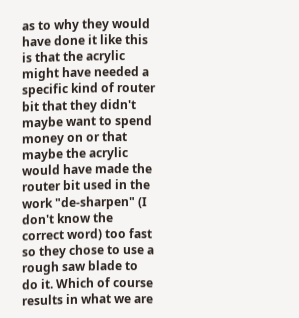as to why they would have done it like this
is that the acrylic might have needed a specific kind of router bit that they didn't maybe want to spend money on or that
maybe the acrylic would have made the router bit used in the work "de-sharpen" (I don't know the correct word) too fast
so they chose to use a rough saw blade to do it. Which of course results in what we are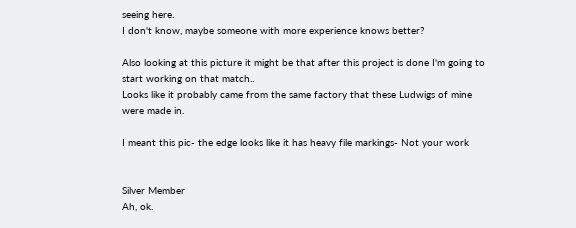seeing here.
I don't know, maybe someone with more experience knows better?

Also looking at this picture it might be that after this project is done I'm going to start working on that match..
Looks like it probably came from the same factory that these Ludwigs of mine were made in.

I meant this pic- the edge looks like it has heavy file markings- Not your work


Silver Member
Ah, ok.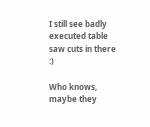I still see badly executed table saw cuts in there :)

Who knows, maybe they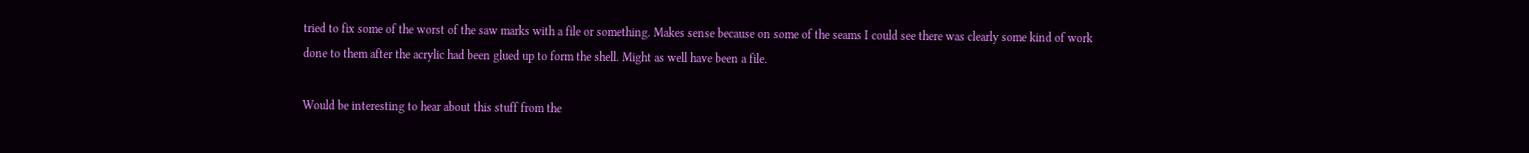tried to fix some of the worst of the saw marks with a file or something. Makes sense because on some of the seams I could see there was clearly some kind of work done to them after the acrylic had been glued up to form the shell. Might as well have been a file.

Would be interesting to hear about this stuff from the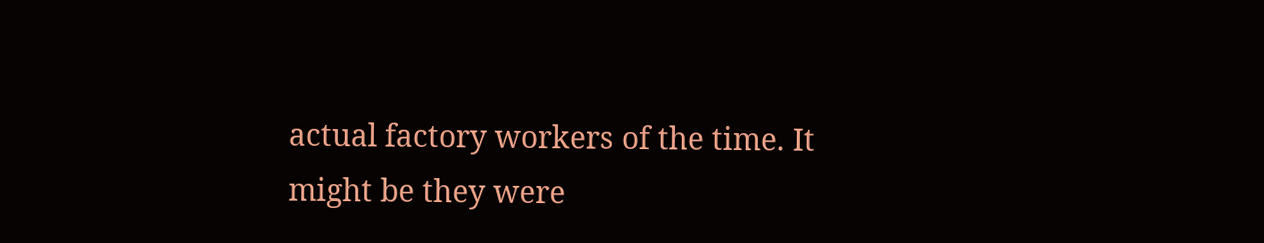actual factory workers of the time. It might be they were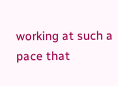working at such a pace that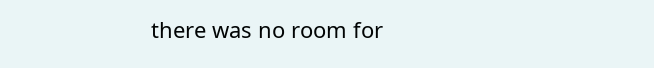there was no room for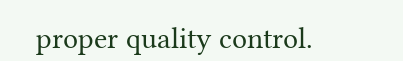proper quality control.